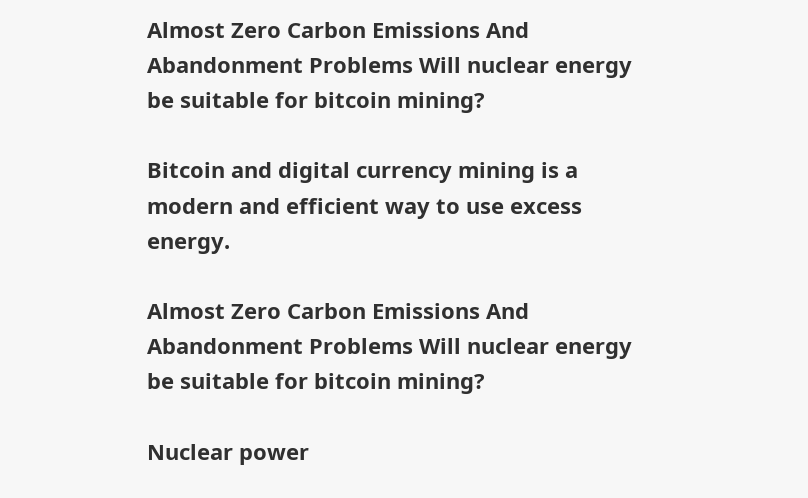Almost Zero Carbon Emissions And Abandonment Problems Will nuclear energy be suitable for bitcoin mining?

Bitcoin and digital currency mining is a modern and efficient way to use excess energy.

Almost Zero Carbon Emissions And Abandonment Problems Will nuclear energy be suitable for bitcoin mining?

Nuclear power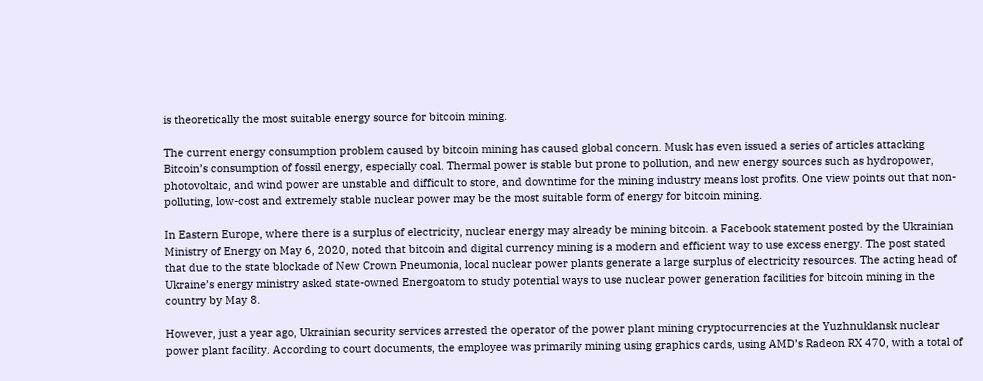is theoretically the most suitable energy source for bitcoin mining.

The current energy consumption problem caused by bitcoin mining has caused global concern. Musk has even issued a series of articles attacking Bitcoin’s consumption of fossil energy, especially coal. Thermal power is stable but prone to pollution, and new energy sources such as hydropower, photovoltaic, and wind power are unstable and difficult to store, and downtime for the mining industry means lost profits. One view points out that non-polluting, low-cost and extremely stable nuclear power may be the most suitable form of energy for bitcoin mining.

In Eastern Europe, where there is a surplus of electricity, nuclear energy may already be mining bitcoin. a Facebook statement posted by the Ukrainian Ministry of Energy on May 6, 2020, noted that bitcoin and digital currency mining is a modern and efficient way to use excess energy. The post stated that due to the state blockade of New Crown Pneumonia, local nuclear power plants generate a large surplus of electricity resources. The acting head of Ukraine’s energy ministry asked state-owned Energoatom to study potential ways to use nuclear power generation facilities for bitcoin mining in the country by May 8.

However, just a year ago, Ukrainian security services arrested the operator of the power plant mining cryptocurrencies at the Yuzhnuklansk nuclear power plant facility. According to court documents, the employee was primarily mining using graphics cards, using AMD’s Radeon RX 470, with a total of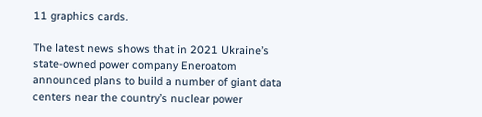11 graphics cards.

The latest news shows that in 2021 Ukraine’s state-owned power company Eneroatom announced plans to build a number of giant data centers near the country’s nuclear power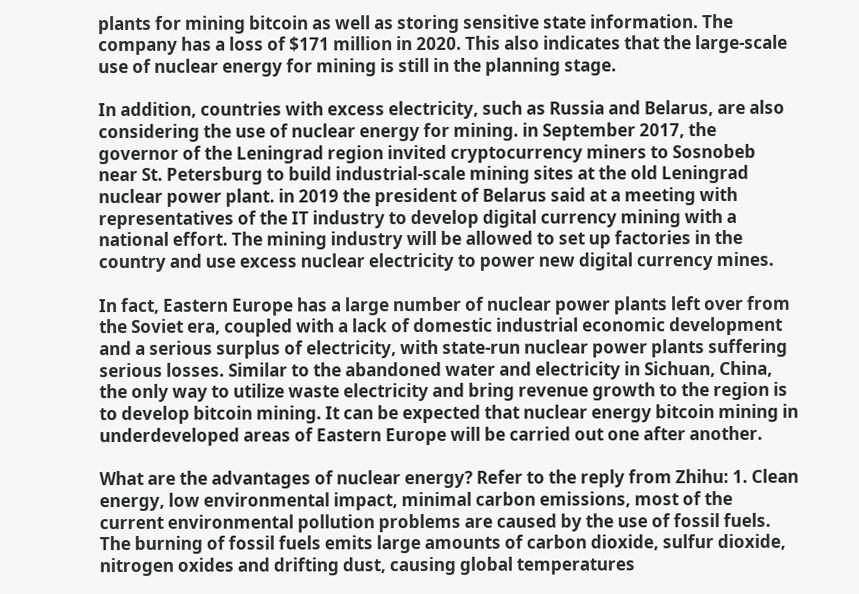plants for mining bitcoin as well as storing sensitive state information. The company has a loss of $171 million in 2020. This also indicates that the large-scale use of nuclear energy for mining is still in the planning stage.

In addition, countries with excess electricity, such as Russia and Belarus, are also considering the use of nuclear energy for mining. in September 2017, the governor of the Leningrad region invited cryptocurrency miners to Sosnobeb near St. Petersburg to build industrial-scale mining sites at the old Leningrad nuclear power plant. in 2019 the president of Belarus said at a meeting with representatives of the IT industry to develop digital currency mining with a national effort. The mining industry will be allowed to set up factories in the country and use excess nuclear electricity to power new digital currency mines.

In fact, Eastern Europe has a large number of nuclear power plants left over from the Soviet era, coupled with a lack of domestic industrial economic development and a serious surplus of electricity, with state-run nuclear power plants suffering serious losses. Similar to the abandoned water and electricity in Sichuan, China, the only way to utilize waste electricity and bring revenue growth to the region is to develop bitcoin mining. It can be expected that nuclear energy bitcoin mining in underdeveloped areas of Eastern Europe will be carried out one after another.

What are the advantages of nuclear energy? Refer to the reply from Zhihu: 1. Clean energy, low environmental impact, minimal carbon emissions, most of the current environmental pollution problems are caused by the use of fossil fuels. The burning of fossil fuels emits large amounts of carbon dioxide, sulfur dioxide, nitrogen oxides and drifting dust, causing global temperatures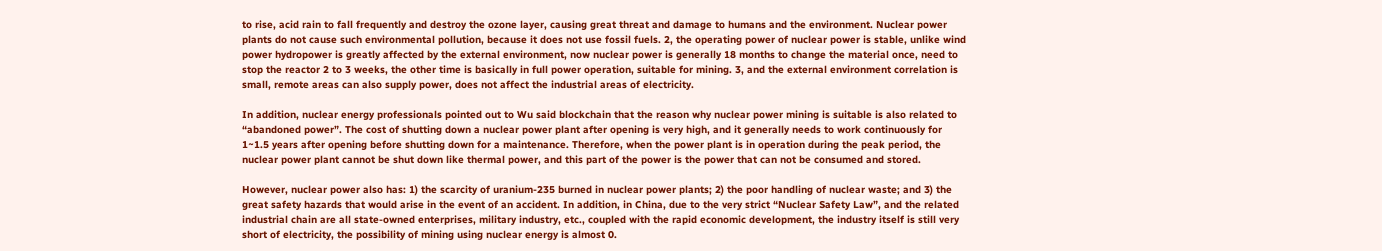to rise, acid rain to fall frequently and destroy the ozone layer, causing great threat and damage to humans and the environment. Nuclear power plants do not cause such environmental pollution, because it does not use fossil fuels. 2, the operating power of nuclear power is stable, unlike wind power hydropower is greatly affected by the external environment, now nuclear power is generally 18 months to change the material once, need to stop the reactor 2 to 3 weeks, the other time is basically in full power operation, suitable for mining. 3, and the external environment correlation is small, remote areas can also supply power, does not affect the industrial areas of electricity.

In addition, nuclear energy professionals pointed out to Wu said blockchain that the reason why nuclear power mining is suitable is also related to “abandoned power”. The cost of shutting down a nuclear power plant after opening is very high, and it generally needs to work continuously for 1~1.5 years after opening before shutting down for a maintenance. Therefore, when the power plant is in operation during the peak period, the nuclear power plant cannot be shut down like thermal power, and this part of the power is the power that can not be consumed and stored.

However, nuclear power also has: 1) the scarcity of uranium-235 burned in nuclear power plants; 2) the poor handling of nuclear waste; and 3) the great safety hazards that would arise in the event of an accident. In addition, in China, due to the very strict “Nuclear Safety Law”, and the related industrial chain are all state-owned enterprises, military industry, etc., coupled with the rapid economic development, the industry itself is still very short of electricity, the possibility of mining using nuclear energy is almost 0.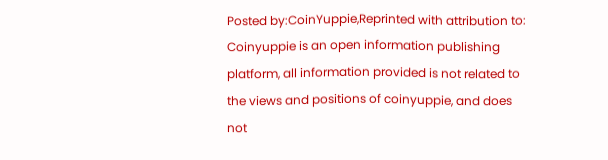Posted by:CoinYuppie,Reprinted with attribution to:
Coinyuppie is an open information publishing platform, all information provided is not related to the views and positions of coinyuppie, and does not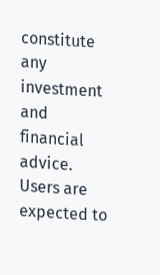constitute any investment and financial advice. Users are expected to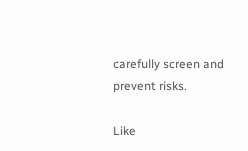carefully screen and prevent risks.

Like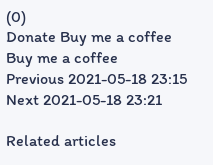(0)
Donate Buy me a coffee Buy me a coffee
Previous 2021-05-18 23:15
Next 2021-05-18 23:21

Related articles